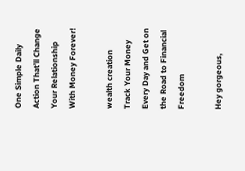One Simple Daily Action That’ll Change Your Relationship With Money Forever!

wealth creation
Track Your Money Every Day and Get on the Road to Financial Freedom

Hey gorgeous,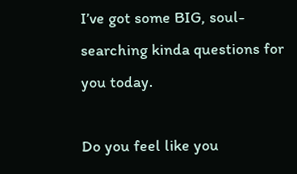I’ve got some BIG, soul-searching kinda questions for you today.

Do you feel like you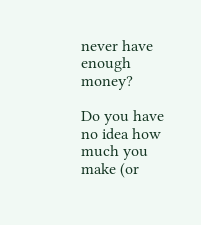never have enough money?

Do you have no idea how much you make (or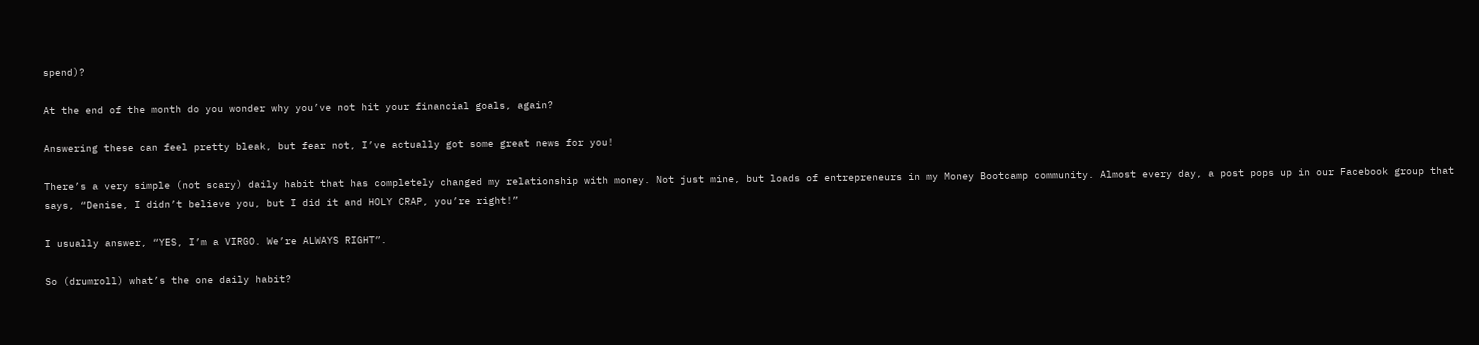spend)?

At the end of the month do you wonder why you’ve not hit your financial goals, again?

Answering these can feel pretty bleak, but fear not, I’ve actually got some great news for you!

There’s a very simple (not scary) daily habit that has completely changed my relationship with money. Not just mine, but loads of entrepreneurs in my Money Bootcamp community. Almost every day, a post pops up in our Facebook group that says, “Denise, I didn’t believe you, but I did it and HOLY CRAP, you’re right!”

I usually answer, “YES, I’m a VIRGO. We’re ALWAYS RIGHT”.

So (drumroll) what’s the one daily habit?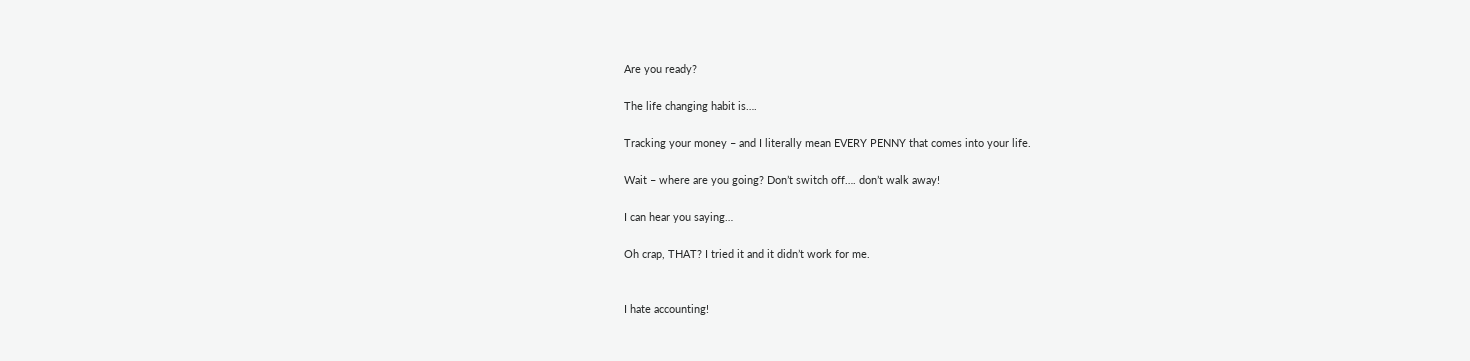Are you ready?

The life changing habit is….

Tracking your money – and I literally mean EVERY PENNY that comes into your life.

Wait – where are you going? Don’t switch off…. don’t walk away!

I can hear you saying…

Oh crap, THAT? I tried it and it didn’t work for me.


I hate accounting!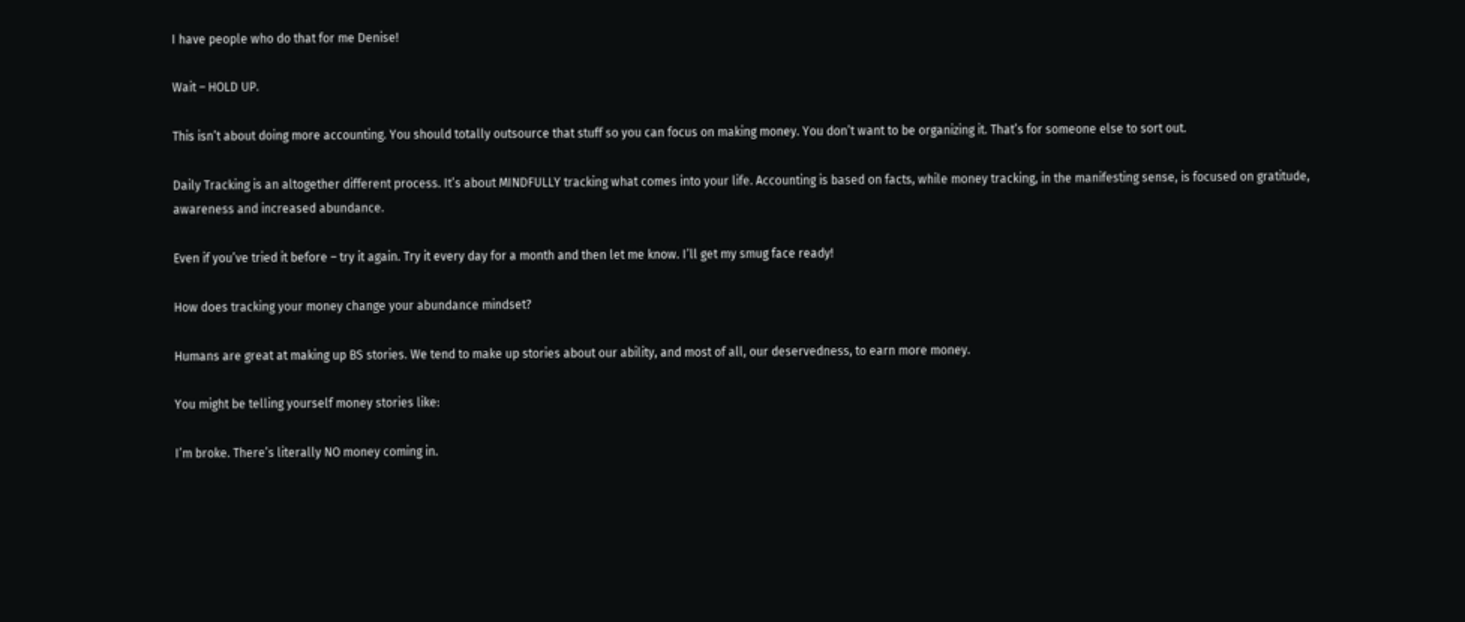I have people who do that for me Denise!

Wait – HOLD UP.

This isn’t about doing more accounting. You should totally outsource that stuff so you can focus on making money. You don’t want to be organizing it. That’s for someone else to sort out.

Daily Tracking is an altogether different process. It’s about MINDFULLY tracking what comes into your life. Accounting is based on facts, while money tracking, in the manifesting sense, is focused on gratitude, awareness and increased abundance.

Even if you’ve tried it before – try it again. Try it every day for a month and then let me know. I’ll get my smug face ready!

How does tracking your money change your abundance mindset?

Humans are great at making up BS stories. We tend to make up stories about our ability, and most of all, our deservedness, to earn more money.

You might be telling yourself money stories like:

I’m broke. There’s literally NO money coming in.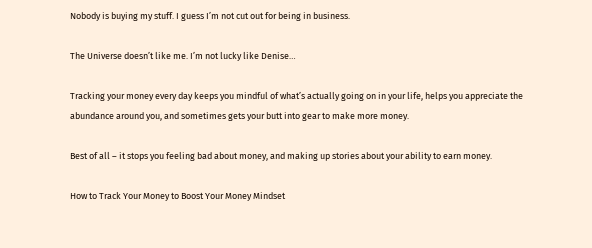Nobody is buying my stuff. I guess I’m not cut out for being in business.

The Universe doesn’t like me. I’m not lucky like Denise…

Tracking your money every day keeps you mindful of what’s actually going on in your life, helps you appreciate the abundance around you, and sometimes gets your butt into gear to make more money.

Best of all – it stops you feeling bad about money, and making up stories about your ability to earn money.

How to Track Your Money to Boost Your Money Mindset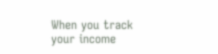When you track your income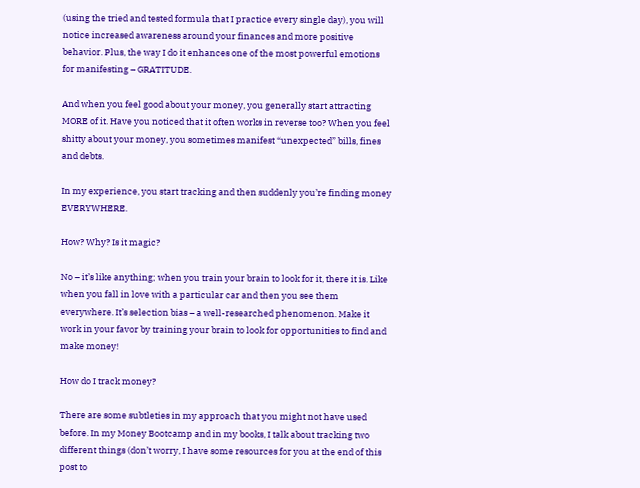(using the tried and tested formula that I practice every single day), you will notice increased awareness around your finances and more positive behavior. Plus, the way I do it enhances one of the most powerful emotions for manifesting – GRATITUDE.

And when you feel good about your money, you generally start attracting MORE of it. Have you noticed that it often works in reverse too? When you feel shitty about your money, you sometimes manifest “unexpected” bills, fines and debts.

In my experience, you start tracking and then suddenly you’re finding money EVERYWHERE.

How? Why? Is it magic?

No – it’s like anything; when you train your brain to look for it, there it is. Like when you fall in love with a particular car and then you see them everywhere. It’s selection bias – a well-researched phenomenon. Make it work in your favor by training your brain to look for opportunities to find and make money!

How do I track money?

There are some subtleties in my approach that you might not have used before. In my Money Bootcamp and in my books, I talk about tracking two different things (don’t worry, I have some resources for you at the end of this post to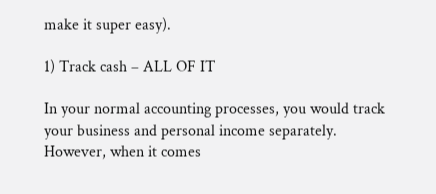make it super easy).

1) Track cash – ALL OF IT

In your normal accounting processes, you would track your business and personal income separately. However, when it comes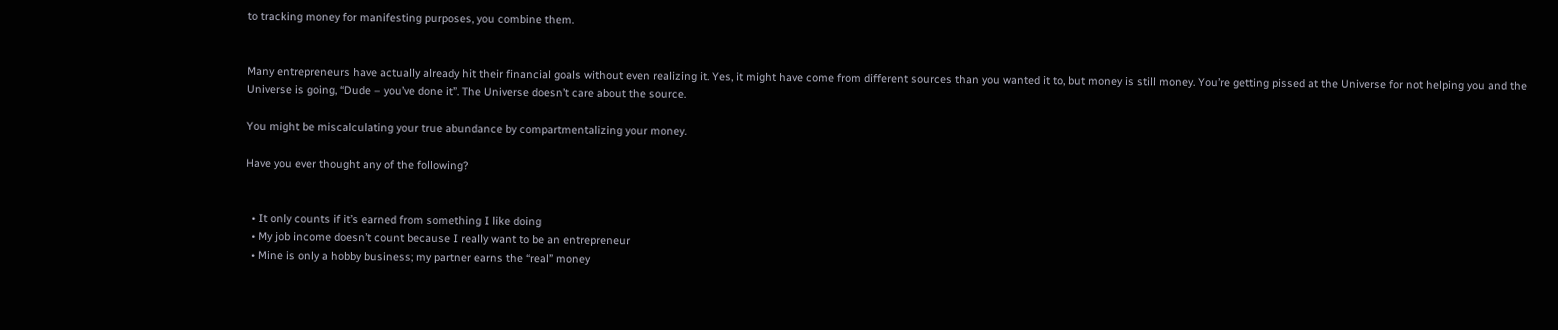to tracking money for manifesting purposes, you combine them.


Many entrepreneurs have actually already hit their financial goals without even realizing it. Yes, it might have come from different sources than you wanted it to, but money is still money. You’re getting pissed at the Universe for not helping you and the Universe is going, “Dude – you’ve done it”. The Universe doesn’t care about the source.

You might be miscalculating your true abundance by compartmentalizing your money.

Have you ever thought any of the following?


  • It only counts if it’s earned from something I like doing
  • My job income doesn’t count because I really want to be an entrepreneur
  • Mine is only a hobby business; my partner earns the “real” money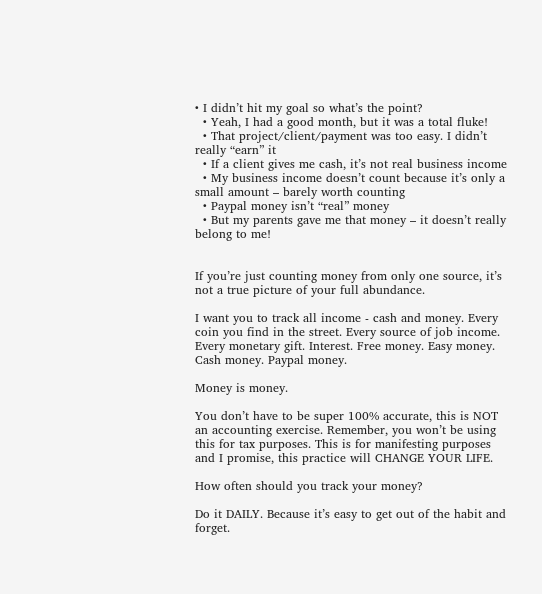• I didn’t hit my goal so what’s the point?
  • Yeah, I had a good month, but it was a total fluke!
  • That project/client/payment was too easy. I didn’t really “earn” it
  • If a client gives me cash, it’s not real business income
  • My business income doesn’t count because it’s only a small amount – barely worth counting
  • Paypal money isn’t “real” money
  • But my parents gave me that money – it doesn’t really belong to me!


If you’re just counting money from only one source, it’s not a true picture of your full abundance.

I want you to track all income - cash and money. Every coin you find in the street. Every source of job income. Every monetary gift. Interest. Free money. Easy money. Cash money. Paypal money.

Money is money.

You don’t have to be super 100% accurate, this is NOT an accounting exercise. Remember, you won’t be using this for tax purposes. This is for manifesting purposes and I promise, this practice will CHANGE YOUR LIFE.

How often should you track your money?

Do it DAILY. Because it’s easy to get out of the habit and forget.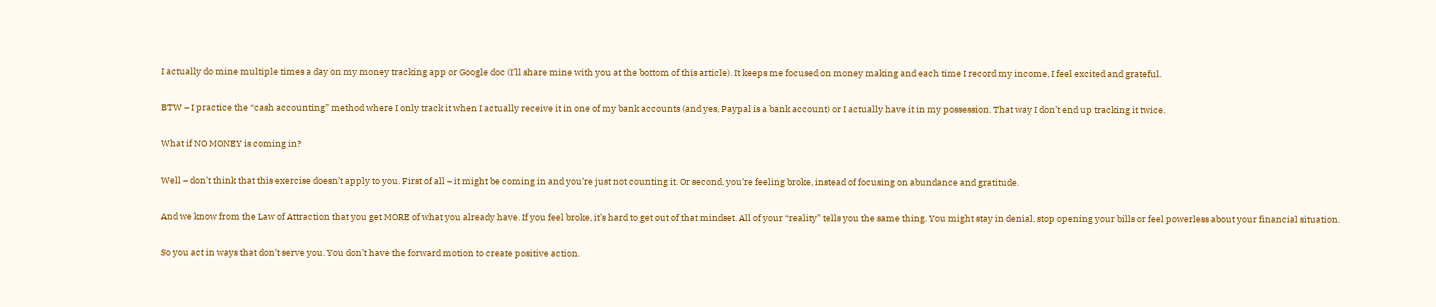I actually do mine multiple times a day on my money tracking app or Google doc (I’ll share mine with you at the bottom of this article). It keeps me focused on money making and each time I record my income, I feel excited and grateful.

BTW – I practice the “cash accounting” method where I only track it when I actually receive it in one of my bank accounts (and yes, Paypal is a bank account) or I actually have it in my possession. That way I don’t end up tracking it twice.

What if NO MONEY is coming in?

Well – don’t think that this exercise doesn’t apply to you. First of all – it might be coming in and you’re just not counting it. Or second, you’re feeling broke, instead of focusing on abundance and gratitude.

And we know from the Law of Attraction that you get MORE of what you already have. If you feel broke, it’s hard to get out of that mindset. All of your “reality” tells you the same thing. You might stay in denial, stop opening your bills or feel powerless about your financial situation.

So you act in ways that don’t serve you. You don’t have the forward motion to create positive action.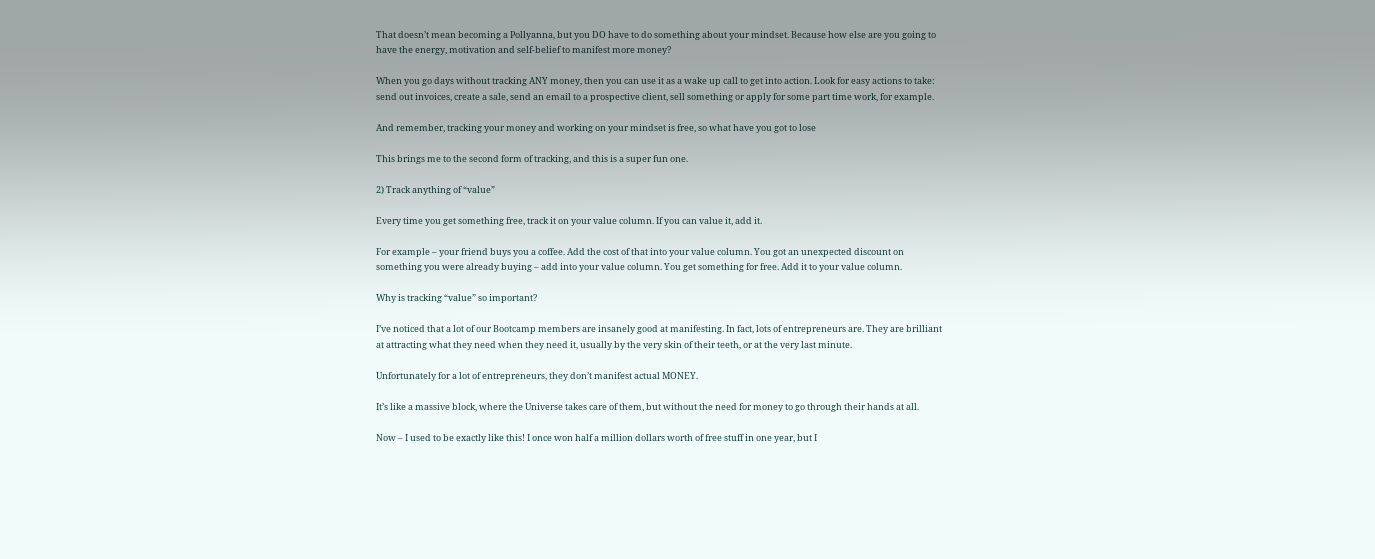That doesn’t mean becoming a Pollyanna, but you DO have to do something about your mindset. Because how else are you going to have the energy, motivation and self-belief to manifest more money?

When you go days without tracking ANY money, then you can use it as a wake up call to get into action. Look for easy actions to take: send out invoices, create a sale, send an email to a prospective client, sell something or apply for some part time work, for example.

And remember, tracking your money and working on your mindset is free, so what have you got to lose

This brings me to the second form of tracking, and this is a super fun one.

2) Track anything of “value”

Every time you get something free, track it on your value column. If you can value it, add it.

For example – your friend buys you a coffee. Add the cost of that into your value column. You got an unexpected discount on something you were already buying – add into your value column. You get something for free. Add it to your value column.

Why is tracking “value” so important?

I’ve noticed that a lot of our Bootcamp members are insanely good at manifesting. In fact, lots of entrepreneurs are. They are brilliant at attracting what they need when they need it, usually by the very skin of their teeth, or at the very last minute.

Unfortunately for a lot of entrepreneurs, they don’t manifest actual MONEY.

It’s like a massive block, where the Universe takes care of them, but without the need for money to go through their hands at all.

Now – I used to be exactly like this! I once won half a million dollars worth of free stuff in one year, but I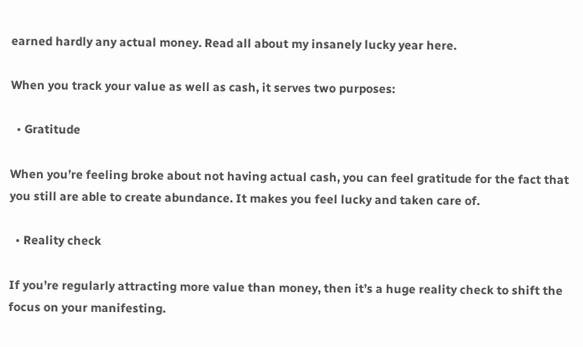earned hardly any actual money. Read all about my insanely lucky year here.

When you track your value as well as cash, it serves two purposes:

  • Gratitude

When you’re feeling broke about not having actual cash, you can feel gratitude for the fact that you still are able to create abundance. It makes you feel lucky and taken care of.

  • Reality check

If you’re regularly attracting more value than money, then it’s a huge reality check to shift the focus on your manifesting.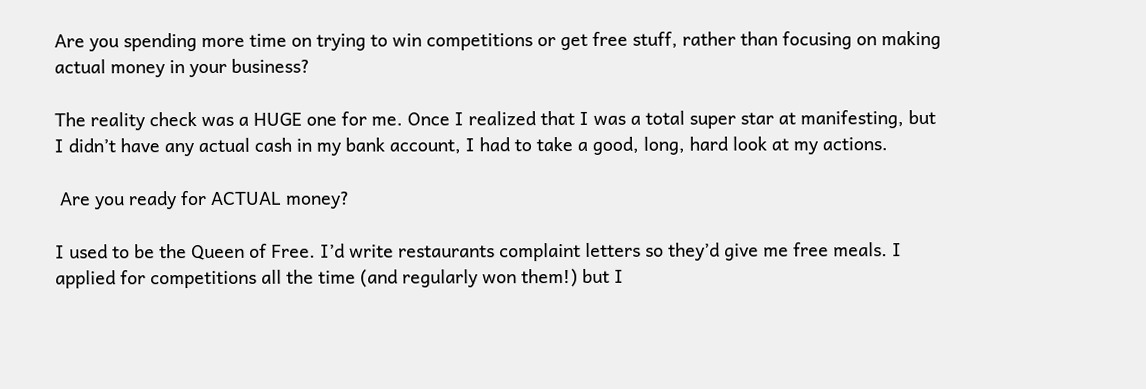Are you spending more time on trying to win competitions or get free stuff, rather than focusing on making actual money in your business?

The reality check was a HUGE one for me. Once I realized that I was a total super star at manifesting, but I didn’t have any actual cash in my bank account, I had to take a good, long, hard look at my actions.

 Are you ready for ACTUAL money?

I used to be the Queen of Free. I’d write restaurants complaint letters so they’d give me free meals. I applied for competitions all the time (and regularly won them!) but I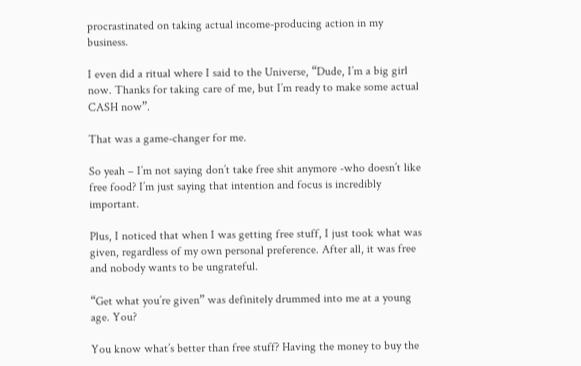procrastinated on taking actual income-producing action in my business.

I even did a ritual where I said to the Universe, “Dude, I’m a big girl now. Thanks for taking care of me, but I’m ready to make some actual CASH now”.

That was a game-changer for me.

So yeah – I’m not saying don’t take free shit anymore -who doesn’t like free food? I’m just saying that intention and focus is incredibly important.

Plus, I noticed that when I was getting free stuff, I just took what was given, regardless of my own personal preference. After all, it was free and nobody wants to be ungrateful.

“Get what you’re given” was definitely drummed into me at a young age. You?

You know what’s better than free stuff? Having the money to buy the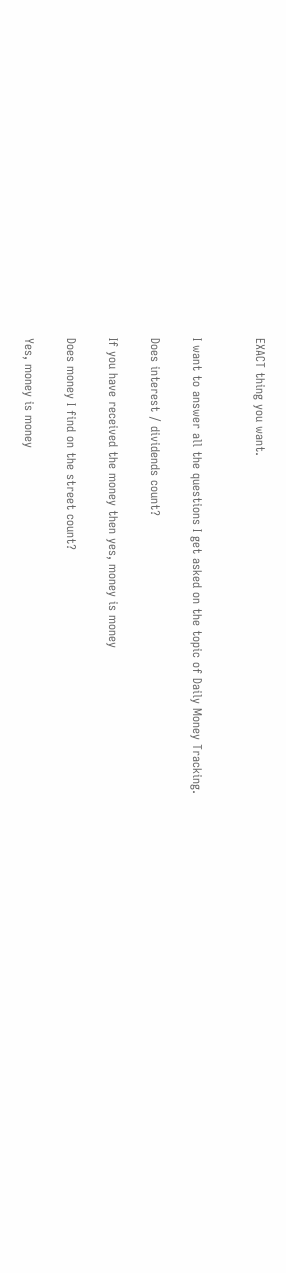EXACT thing you want.


I want to answer all the questions I get asked on the topic of Daily Money Tracking.

Does interest / dividends count?

If you have received the money then yes, money is money

Does money I find on the street count?

Yes, money is money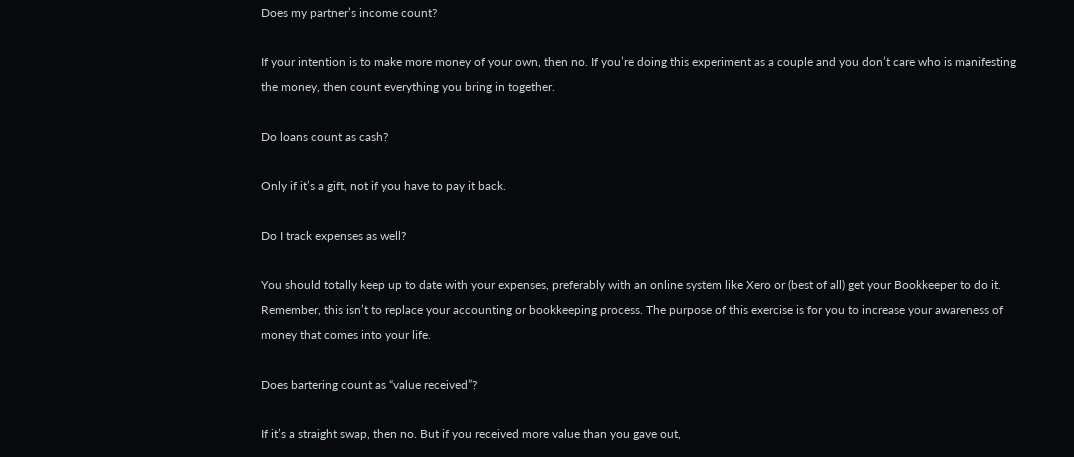Does my partner’s income count?

If your intention is to make more money of your own, then no. If you’re doing this experiment as a couple and you don’t care who is manifesting the money, then count everything you bring in together.

Do loans count as cash?

Only if it’s a gift, not if you have to pay it back.

Do I track expenses as well?

You should totally keep up to date with your expenses, preferably with an online system like Xero or (best of all) get your Bookkeeper to do it. Remember, this isn’t to replace your accounting or bookkeeping process. The purpose of this exercise is for you to increase your awareness of money that comes into your life.

Does bartering count as “value received”?

If it’s a straight swap, then no. But if you received more value than you gave out,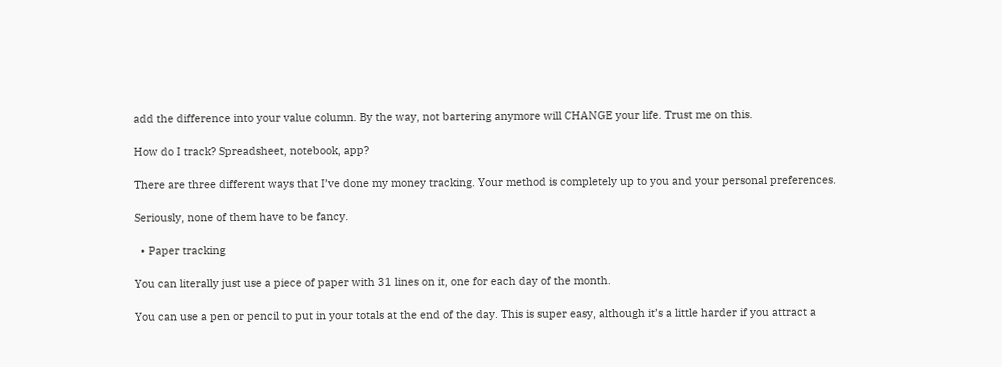add the difference into your value column. By the way, not bartering anymore will CHANGE your life. Trust me on this.

How do I track? Spreadsheet, notebook, app?

There are three different ways that I’ve done my money tracking. Your method is completely up to you and your personal preferences.

Seriously, none of them have to be fancy.

  • Paper tracking

You can literally just use a piece of paper with 31 lines on it, one for each day of the month.

You can use a pen or pencil to put in your totals at the end of the day. This is super easy, although it’s a little harder if you attract a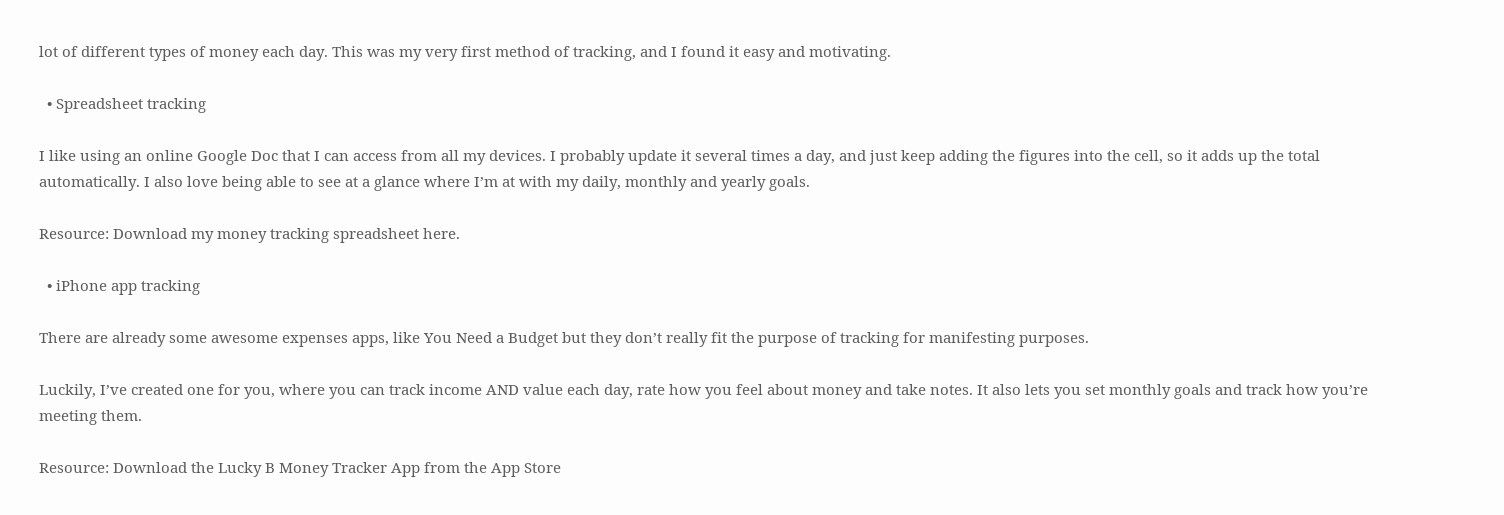lot of different types of money each day. This was my very first method of tracking, and I found it easy and motivating.

  • Spreadsheet tracking

I like using an online Google Doc that I can access from all my devices. I probably update it several times a day, and just keep adding the figures into the cell, so it adds up the total automatically. I also love being able to see at a glance where I’m at with my daily, monthly and yearly goals.

Resource: Download my money tracking spreadsheet here.

  • iPhone app tracking

There are already some awesome expenses apps, like You Need a Budget but they don’t really fit the purpose of tracking for manifesting purposes.

Luckily, I’ve created one for you, where you can track income AND value each day, rate how you feel about money and take notes. It also lets you set monthly goals and track how you’re meeting them.

Resource: Download the Lucky B Money Tracker App from the App Store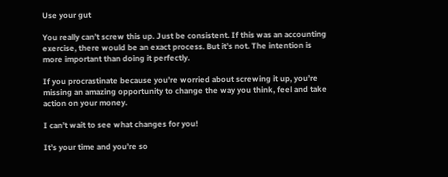Use your gut

You really can’t screw this up. Just be consistent. If this was an accounting exercise, there would be an exact process. But it’s not. The intention is more important than doing it perfectly.

If you procrastinate because you’re worried about screwing it up, you’re missing an amazing opportunity to change the way you think, feel and take action on your money.

I can’t wait to see what changes for you!

It’s your time and you’re so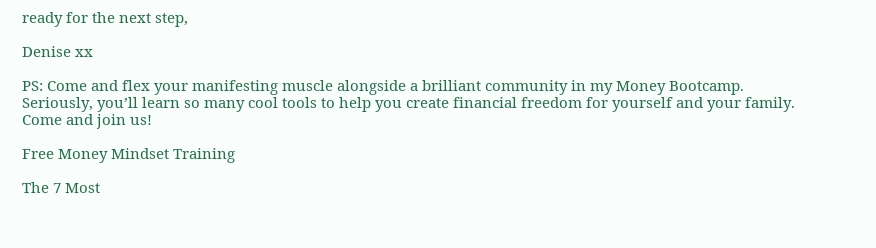ready for the next step,

Denise xx

PS: Come and flex your manifesting muscle alongside a brilliant community in my Money Bootcamp. Seriously, you’ll learn so many cool tools to help you create financial freedom for yourself and your family. Come and join us!

Free Money Mindset Training

The 7 Most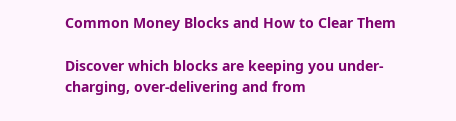Common Money Blocks and How to Clear Them

Discover which blocks are keeping you under-charging, over-delivering and from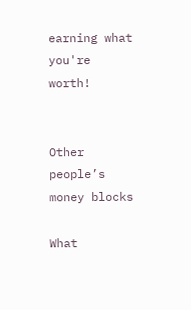earning what you're worth!


Other people’s money blocks

What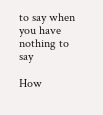to say when you have nothing to say

How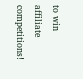to win affiliate competitions!